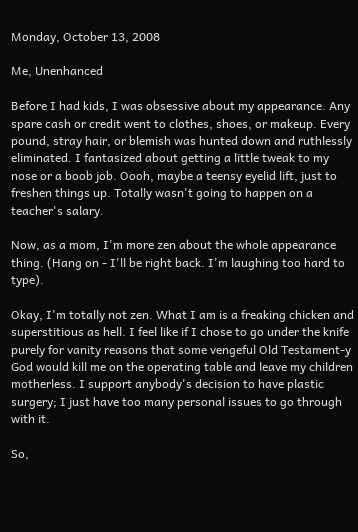Monday, October 13, 2008

Me, Unenhanced

Before I had kids, I was obsessive about my appearance. Any spare cash or credit went to clothes, shoes, or makeup. Every pound, stray hair, or blemish was hunted down and ruthlessly eliminated. I fantasized about getting a little tweak to my nose or a boob job. Oooh, maybe a teensy eyelid lift, just to freshen things up. Totally wasn't going to happen on a teacher's salary.

Now, as a mom, I'm more zen about the whole appearance thing. (Hang on - I'll be right back. I'm laughing too hard to type).

Okay, I'm totally not zen. What I am is a freaking chicken and superstitious as hell. I feel like if I chose to go under the knife purely for vanity reasons that some vengeful Old Testament-y God would kill me on the operating table and leave my children motherless. I support anybody's decision to have plastic surgery; I just have too many personal issues to go through with it.

So,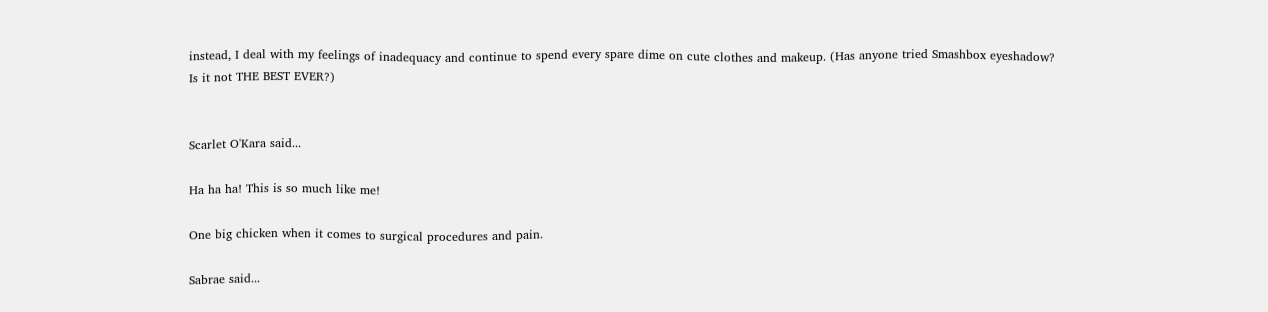instead, I deal with my feelings of inadequacy and continue to spend every spare dime on cute clothes and makeup. (Has anyone tried Smashbox eyeshadow? Is it not THE BEST EVER?)


Scarlet O'Kara said...

Ha ha ha! This is so much like me!

One big chicken when it comes to surgical procedures and pain.

Sabrae said...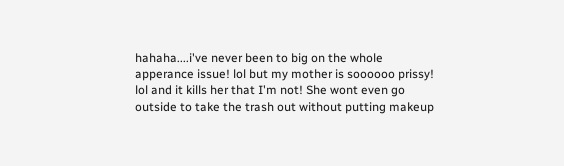hahaha....i've never been to big on the whole apperance issue! lol but my mother is soooooo prissy! lol and it kills her that I'm not! She wont even go outside to take the trash out without putting makeup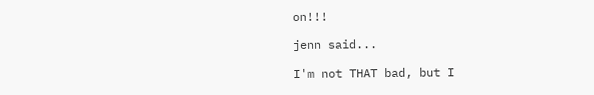on!!!

jenn said...

I'm not THAT bad, but I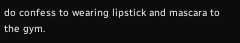do confess to wearing lipstick and mascara to the gym.